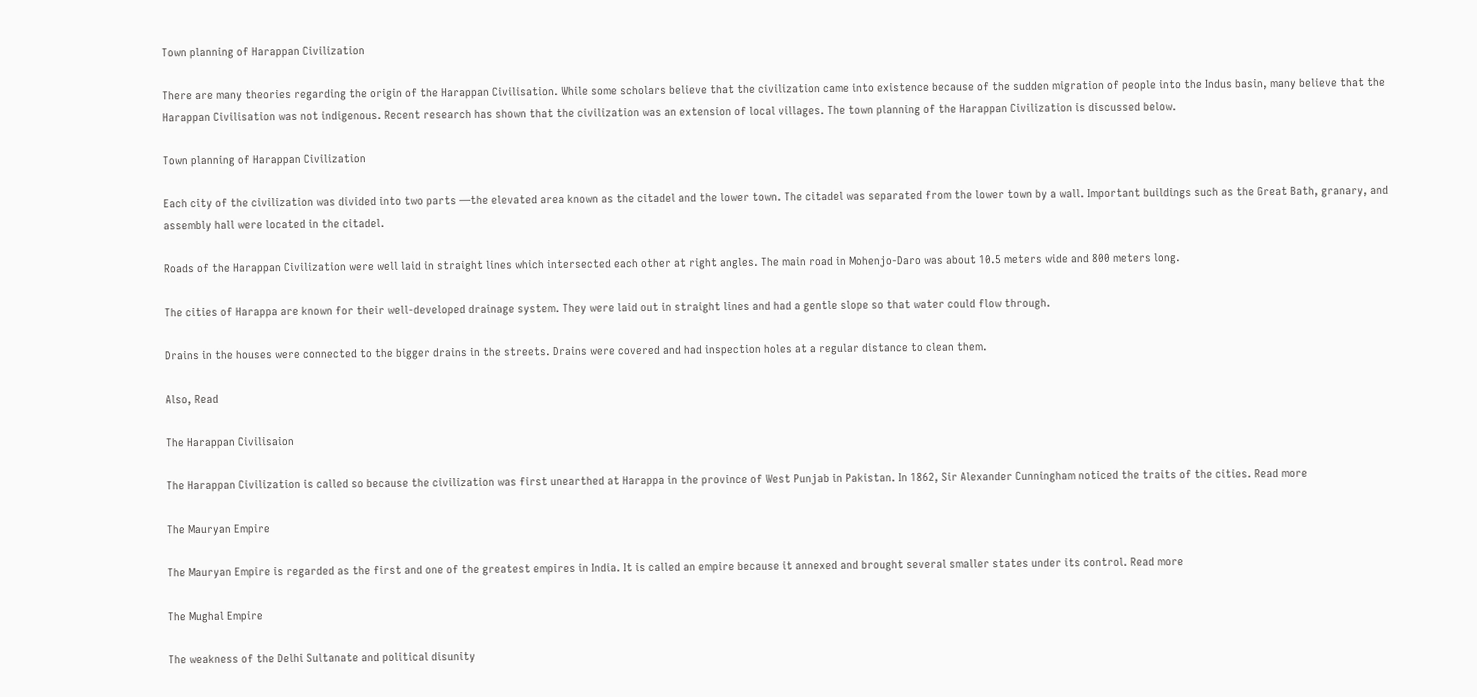Town planning of Harappan Civilization

There are many theories regarding the origin of the Harappan Civilisation. While some scholars believe that the civilization came into existence because of the sudden migration of people into the Indus basin, many believe that the Harappan Civilisation was not indigenous. Recent research has shown that the civilization was an extension of local villages. The town planning of the Harappan Civilization is discussed below.

Town planning of Harappan Civilization

Each city of the civilization was divided into two parts —the elevated area known as the citadel and the lower town. The citadel was separated from the lower town by a wall. Important buildings such as the Great Bath, granary, and assembly hall were located in the citadel.

Roads of the Harappan Civilization were well laid in straight lines which intersected each other at right angles. The main road in Mohenjo-Daro was about 10.5 meters wide and 800 meters long.

The cities of Harappa are known for their well-developed drainage system. They were laid out in straight lines and had a gentle slope so that water could flow through.

Drains in the houses were connected to the bigger drains in the streets. Drains were covered and had inspection holes at a regular distance to clean them.

Also, Read

The Harappan Civilisaion

The Harappan Civilization is called so because the civilization was first unearthed at Harappa in the province of West Punjab in Pakistan. In 1862, Sir Alexander Cunningham noticed the traits of the cities. Read more

The Mauryan Empire

The Mauryan Empire is regarded as the first and one of the greatest empires in India. It is called an empire because it annexed and brought several smaller states under its control. Read more

The Mughal Empire

The weakness of the Delhi Sultanate and political disunity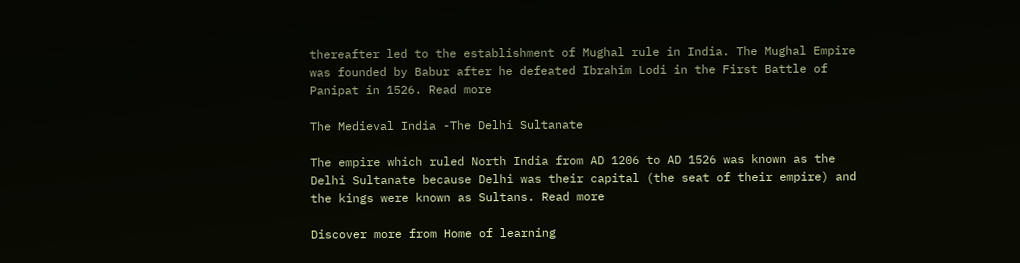thereafter led to the establishment of Mughal rule in India. The Mughal Empire was founded by Babur after he defeated Ibrahim Lodi in the First Battle of Panipat in 1526. Read more

The Medieval India -The Delhi Sultanate

The empire which ruled North India from AD 1206 to AD 1526 was known as the Delhi Sultanate because Delhi was their capital (the seat of their empire) and the kings were known as Sultans. Read more

Discover more from Home of learning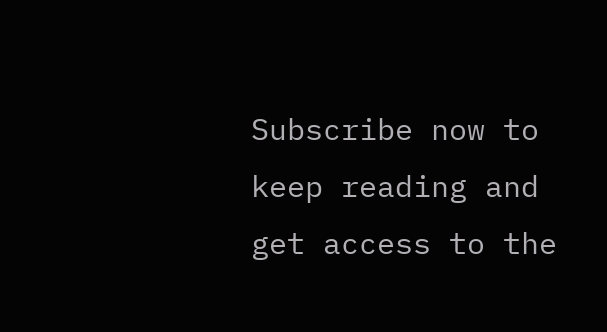Subscribe now to keep reading and get access to the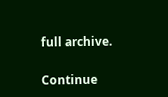full archive.

Continue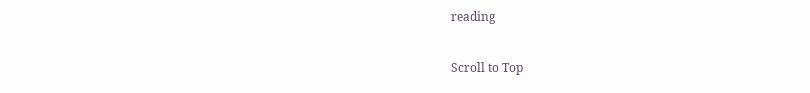reading

Scroll to Top